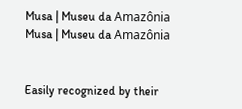Musa | Museu da Amazônia Musa | Museu da Amazônia


Easily recognized by their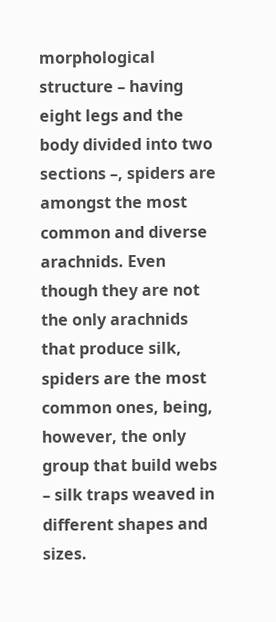morphological structure – having eight legs and the body divided into two sections –, spiders are amongst the most common and diverse arachnids. Even though they are not the only arachnids that produce silk, spiders are the most common ones, being, however, the only group that build webs – silk traps weaved in different shapes and sizes.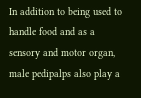In addition to being used to handle food and as a sensory and motor organ, male pedipalps also play a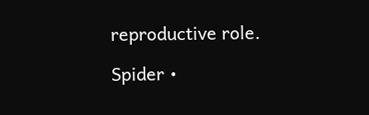reproductive role.

Spider •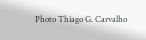Photo Thiago G. Carvalho